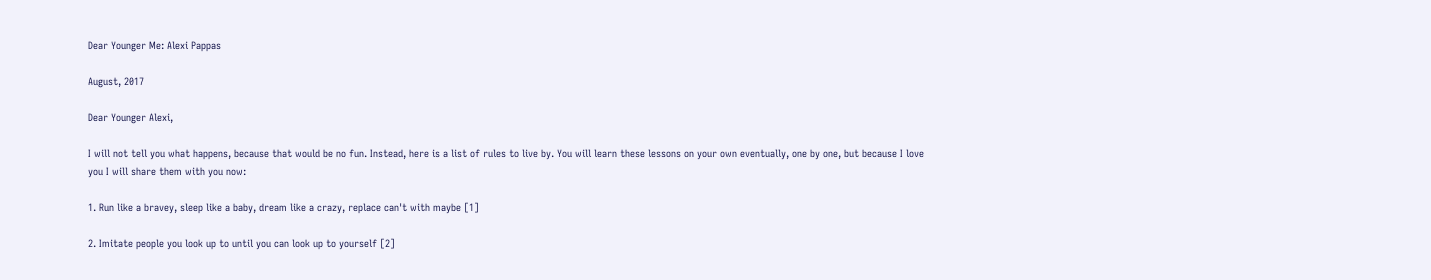Dear Younger Me: Alexi Pappas

August, 2017

Dear Younger Alexi,

I will not tell you what happens, because that would be no fun. Instead, here is a list of rules to live by. You will learn these lessons on your own eventually, one by one, but because I love you I will share them with you now:

1. Run like a bravey, sleep like a baby, dream like a crazy, replace can't with maybe [1]

2. Imitate people you look up to until you can look up to yourself [2]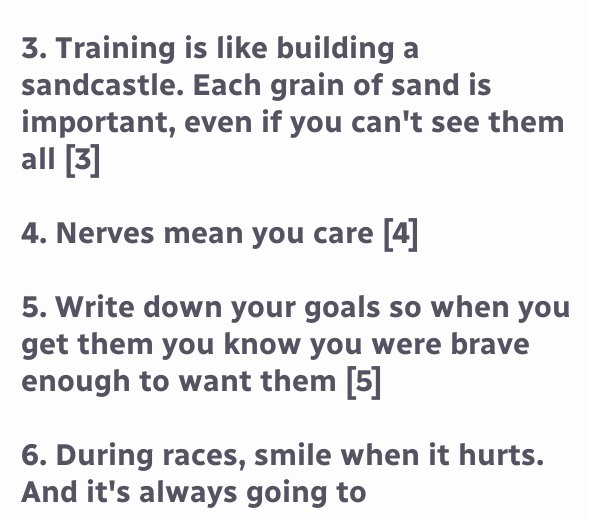3. Training is like building a sandcastle. Each grain of sand is important, even if you can't see them all [3]

4. Nerves mean you care [4]

5. Write down your goals so when you get them you know you were brave enough to want them [5]

6. During races, smile when it hurts. And it's always going to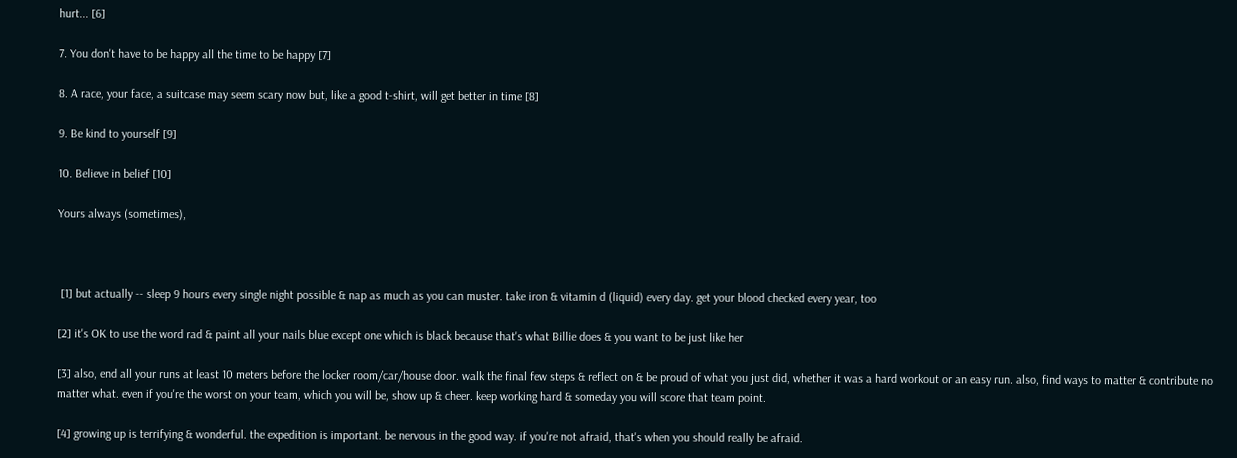hurt... [6]

7. You don't have to be happy all the time to be happy [7]

8. A race, your face, a suitcase may seem scary now but, like a good t-shirt, will get better in time [8]

9. Be kind to yourself [9]

10. Believe in belief [10]

Yours always (sometimes),



 [1] but actually -- sleep 9 hours every single night possible & nap as much as you can muster. take iron & vitamin d (liquid) every day. get your blood checked every year, too

[2] it's OK to use the word rad & paint all your nails blue except one which is black because that's what Billie does & you want to be just like her

[3] also, end all your runs at least 10 meters before the locker room/car/house door. walk the final few steps & reflect on & be proud of what you just did, whether it was a hard workout or an easy run. also, find ways to matter & contribute no matter what. even if you're the worst on your team, which you will be, show up & cheer. keep working hard & someday you will score that team point.

[4] growing up is terrifying & wonderful. the expedition is important. be nervous in the good way. if you're not afraid, that's when you should really be afraid.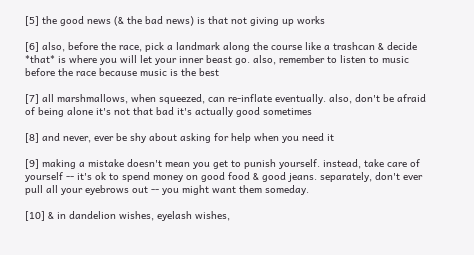[5] the good news (& the bad news) is that not giving up works

[6] also, before the race, pick a landmark along the course like a trashcan & decide *that* is where you will let your inner beast go. also, remember to listen to music before the race because music is the best

[7] all marshmallows, when squeezed, can re-inflate eventually. also, don't be afraid of being alone it's not that bad it's actually good sometimes

[8] and never, ever be shy about asking for help when you need it

[9] making a mistake doesn't mean you get to punish yourself. instead, take care of yourself -- it's ok to spend money on good food & good jeans. separately, don't ever pull all your eyebrows out -- you might want them someday.

[10] & in dandelion wishes, eyelash wishes,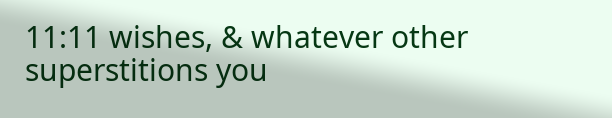11:11 wishes, & whatever other superstitions you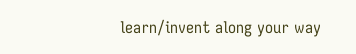learn/invent along your way